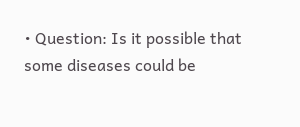• Question: Is it possible that some diseases could be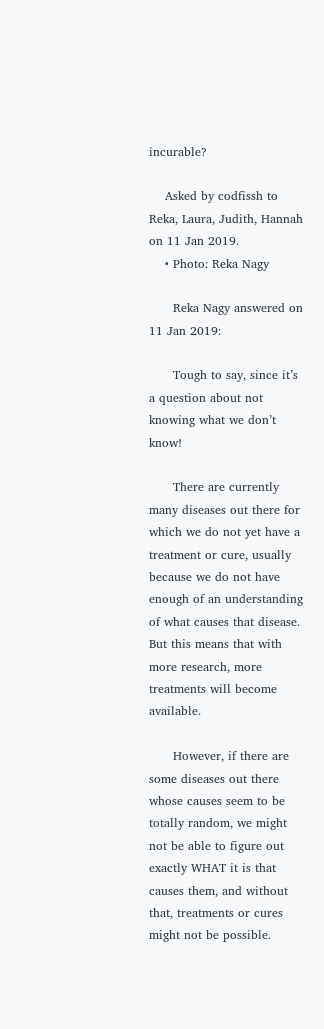incurable?

    Asked by codfissh to Reka, Laura, Judith, Hannah on 11 Jan 2019.
    • Photo: Reka Nagy

      Reka Nagy answered on 11 Jan 2019:

      Tough to say, since it’s a question about not knowing what we don’t know!

      There are currently many diseases out there for which we do not yet have a treatment or cure, usually because we do not have enough of an understanding of what causes that disease. But this means that with more research, more treatments will become available.

      However, if there are some diseases out there whose causes seem to be totally random, we might not be able to figure out exactly WHAT it is that causes them, and without that, treatments or cures might not be possible.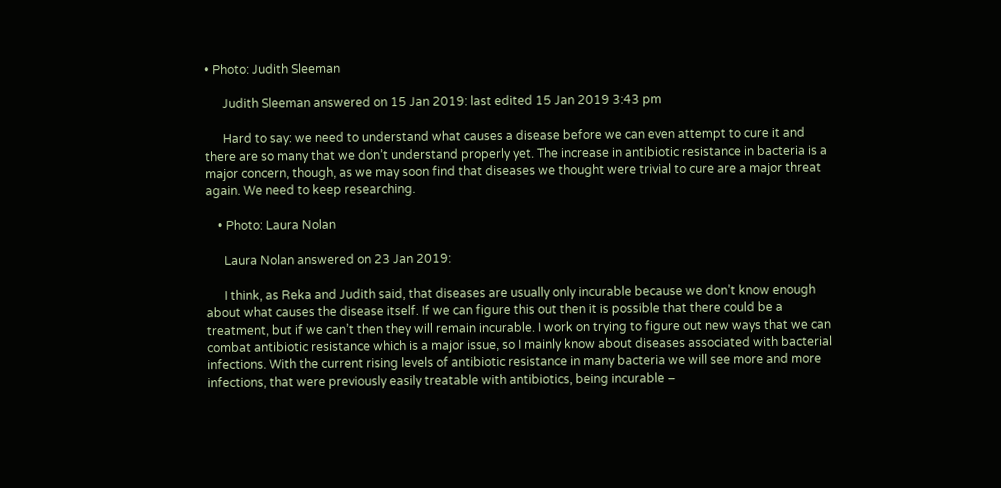• Photo: Judith Sleeman

      Judith Sleeman answered on 15 Jan 2019: last edited 15 Jan 2019 3:43 pm

      Hard to say: we need to understand what causes a disease before we can even attempt to cure it and there are so many that we don’t understand properly yet. The increase in antibiotic resistance in bacteria is a major concern, though, as we may soon find that diseases we thought were trivial to cure are a major threat again. We need to keep researching.

    • Photo: Laura Nolan

      Laura Nolan answered on 23 Jan 2019:

      I think, as Reka and Judith said, that diseases are usually only incurable because we don’t know enough about what causes the disease itself. If we can figure this out then it is possible that there could be a treatment, but if we can’t then they will remain incurable. I work on trying to figure out new ways that we can combat antibiotic resistance which is a major issue, so I mainly know about diseases associated with bacterial infections. With the current rising levels of antibiotic resistance in many bacteria we will see more and more infections, that were previously easily treatable with antibiotics, being incurable –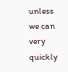unless we can very quickly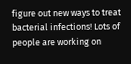figure out new ways to treat bacterial infections! Lots of people are working on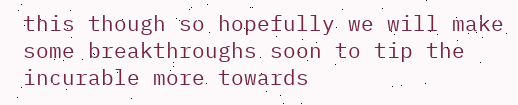this though so hopefully we will make some breakthroughs soon to tip the incurable more towards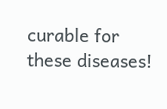curable for these diseases!